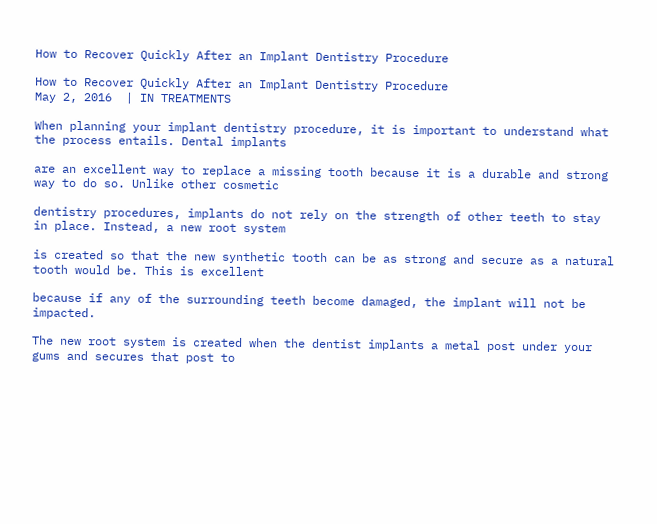How to Recover Quickly After an Implant Dentistry Procedure

How to Recover Quickly After an Implant Dentistry Procedure
May 2, 2016  | IN TREATMENTS

When planning your implant dentistry procedure, it is important to understand what the process entails. Dental implants

are an excellent way to replace a missing tooth because it is a durable and strong way to do so. Unlike other cosmetic

dentistry procedures, implants do not rely on the strength of other teeth to stay in place. Instead, a new root system

is created so that the new synthetic tooth can be as strong and secure as a natural tooth would be. This is excellent

because if any of the surrounding teeth become damaged, the implant will not be impacted.

The new root system is created when the dentist implants a metal post under your gums and secures that post to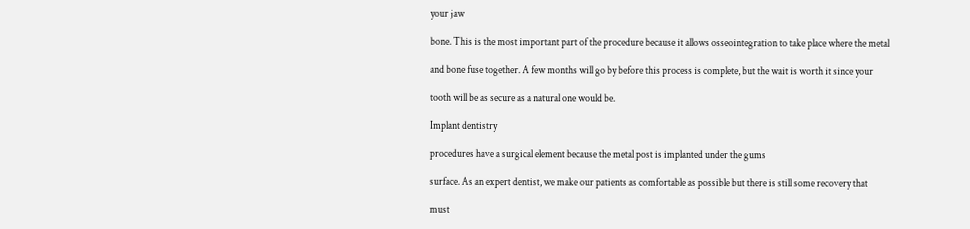your jaw

bone. This is the most important part of the procedure because it allows osseointegration to take place where the metal

and bone fuse together. A few months will go by before this process is complete, but the wait is worth it since your

tooth will be as secure as a natural one would be.

Implant dentistry

procedures have a surgical element because the metal post is implanted under the gums

surface. As an expert dentist, we make our patients as comfortable as possible but there is still some recovery that

must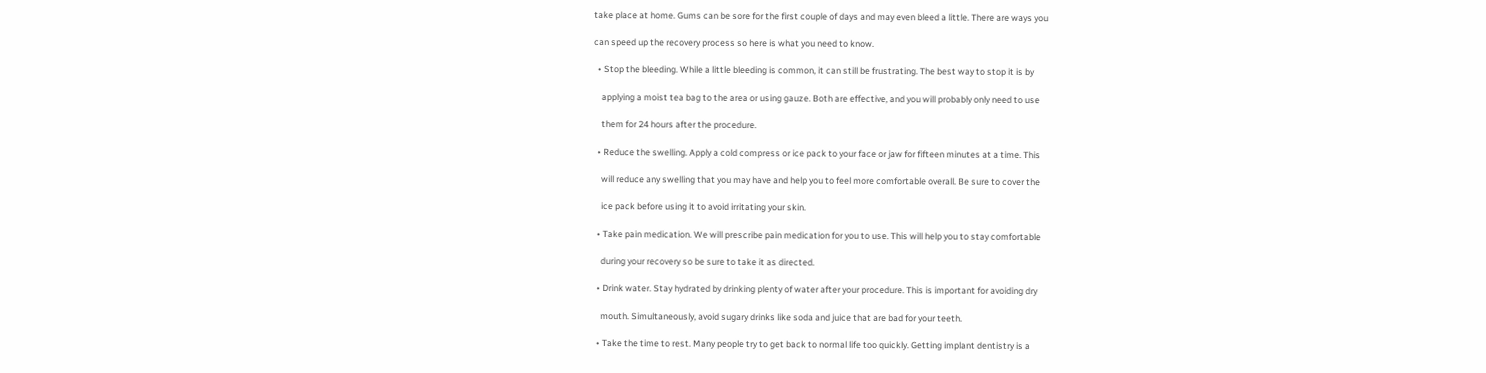take place at home. Gums can be sore for the first couple of days and may even bleed a little. There are ways you

can speed up the recovery process so here is what you need to know.

  • Stop the bleeding. While a little bleeding is common, it can still be frustrating. The best way to stop it is by

    applying a moist tea bag to the area or using gauze. Both are effective, and you will probably only need to use

    them for 24 hours after the procedure.

  • Reduce the swelling. Apply a cold compress or ice pack to your face or jaw for fifteen minutes at a time. This

    will reduce any swelling that you may have and help you to feel more comfortable overall. Be sure to cover the

    ice pack before using it to avoid irritating your skin.

  • Take pain medication. We will prescribe pain medication for you to use. This will help you to stay comfortable

    during your recovery so be sure to take it as directed.

  • Drink water. Stay hydrated by drinking plenty of water after your procedure. This is important for avoiding dry

    mouth. Simultaneously, avoid sugary drinks like soda and juice that are bad for your teeth.

  • Take the time to rest. Many people try to get back to normal life too quickly. Getting implant dentistry is a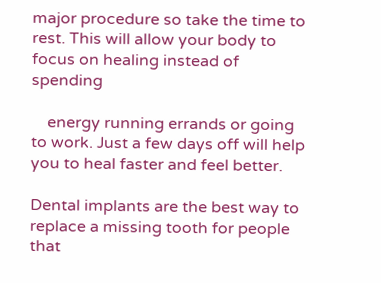major procedure so take the time to rest. This will allow your body to focus on healing instead of spending

    energy running errands or going to work. Just a few days off will help you to heal faster and feel better.

Dental implants are the best way to replace a missing tooth for people that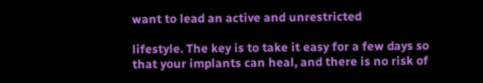want to lead an active and unrestricted

lifestyle. The key is to take it easy for a few days so that your implants can heal, and there is no risk of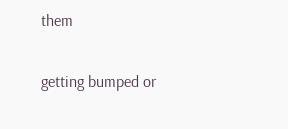them

getting bumped or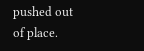pushed out of place.